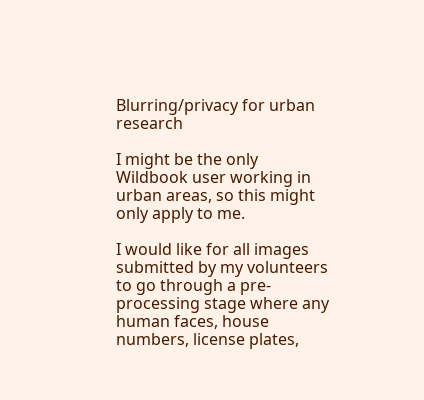Blurring/privacy for urban research

I might be the only Wildbook user working in urban areas, so this might only apply to me.

I would like for all images submitted by my volunteers to go through a pre-processing stage where any human faces, house numbers, license plates,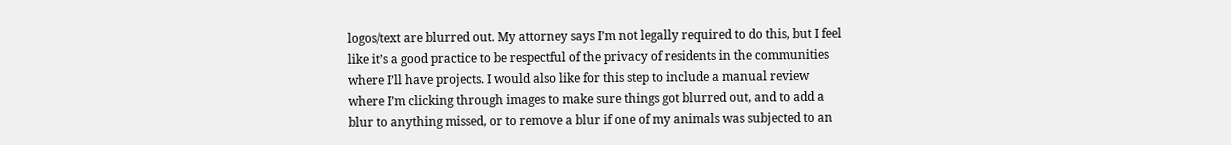logos/text are blurred out. My attorney says I’m not legally required to do this, but I feel like it’s a good practice to be respectful of the privacy of residents in the communities where I’ll have projects. I would also like for this step to include a manual review where I’m clicking through images to make sure things got blurred out, and to add a blur to anything missed, or to remove a blur if one of my animals was subjected to an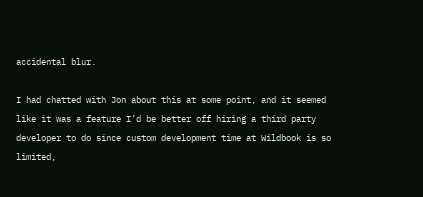accidental blur.

I had chatted with Jon about this at some point, and it seemed like it was a feature I’d be better off hiring a third party developer to do since custom development time at Wildbook is so limited,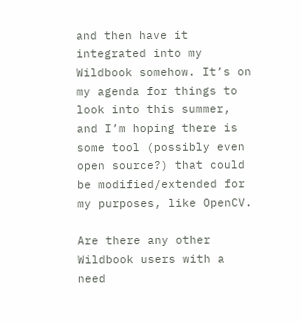and then have it integrated into my Wildbook somehow. It’s on my agenda for things to look into this summer, and I’m hoping there is some tool (possibly even open source?) that could be modified/extended for my purposes, like OpenCV.

Are there any other Wildbook users with a need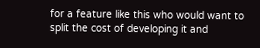for a feature like this who would want to split the cost of developing it and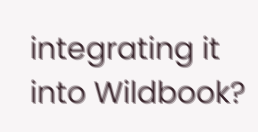integrating it into Wildbook?